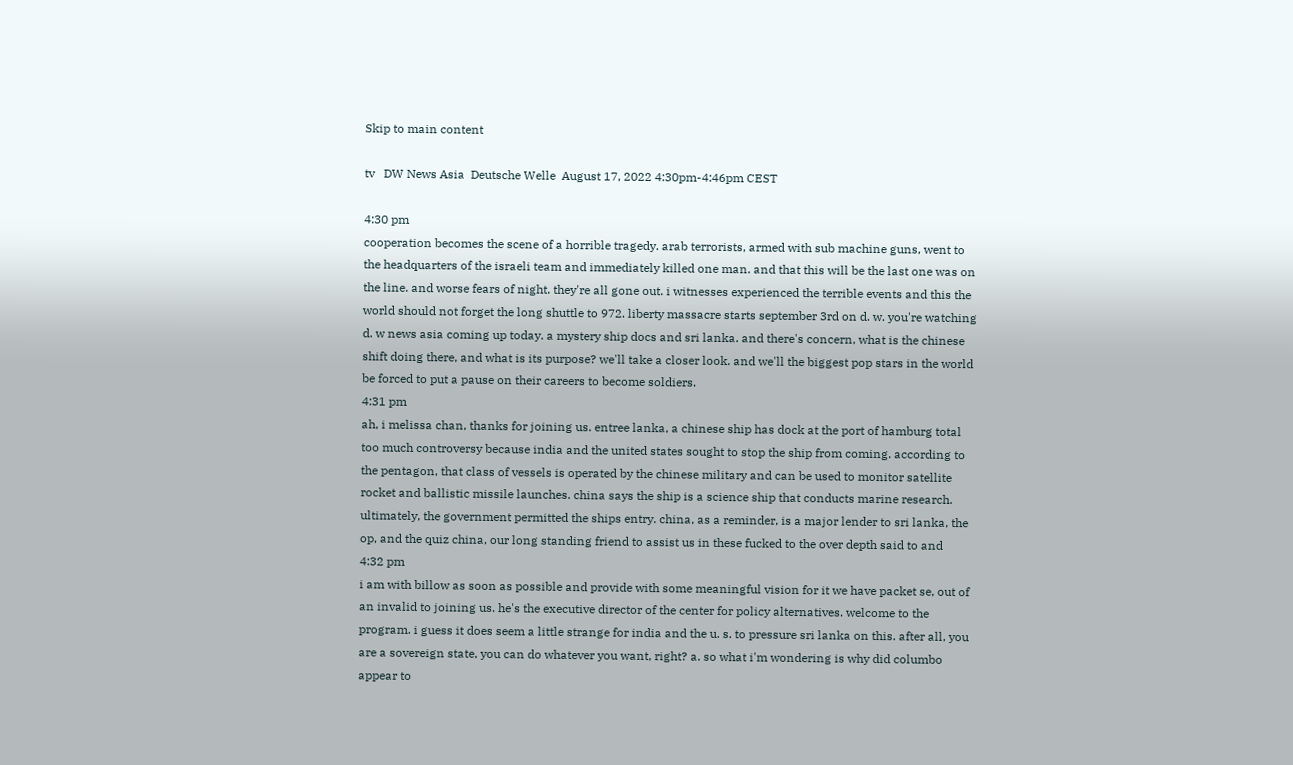Skip to main content

tv   DW News Asia  Deutsche Welle  August 17, 2022 4:30pm-4:46pm CEST

4:30 pm
cooperation becomes the scene of a horrible tragedy. arab terrorists, armed with sub machine guns, went to the headquarters of the israeli team and immediately killed one man. and that this will be the last one was on the line. and worse fears of night. they're all gone out. i witnesses experienced the terrible events and this the world should not forget the long shuttle to 972. liberty massacre starts september 3rd on d. w. you're watching d. w news asia coming up today. a mystery ship docs and sri lanka. and there's concern, what is the chinese shift doing there, and what is its purpose? we'll take a closer look. and we'll the biggest pop stars in the world be forced to put a pause on their careers to become soldiers.
4:31 pm
ah, i melissa chan, thanks for joining us. entree lanka, a chinese ship has dock at the port of hamburg total too much controversy because india and the united states sought to stop the ship from coming. according to the pentagon, that class of vessels is operated by the chinese military and can be used to monitor satellite rocket and ballistic missile launches. china says the ship is a science ship that conducts marine research. ultimately, the government permitted the ships entry. china, as a reminder, is a major lender to sri lanka, the op, and the quiz china, our long standing friend to assist us in these fucked to the over depth said to and
4:32 pm
i am with billow as soon as possible and provide with some meaningful vision for it we have packet se, out of an invalid to joining us. he's the executive director of the center for policy alternatives. welcome to the program. i guess it does seem a little strange for india and the u. s. to pressure sri lanka on this. after all, you are a sovereign state, you can do whatever you want, right? a. so what i'm wondering is why did columbo appear to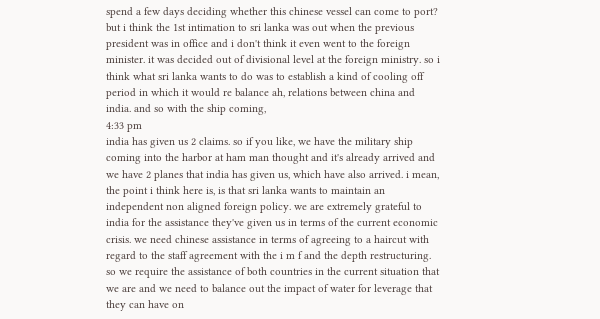spend a few days deciding whether this chinese vessel can come to port? but i think the 1st intimation to sri lanka was out when the previous president was in office and i don't think it even went to the foreign minister. it was decided out of divisional level at the foreign ministry. so i think what sri lanka wants to do was to establish a kind of cooling off period in which it would re balance ah, relations between china and india. and so with the ship coming,
4:33 pm
india has given us 2 claims. so if you like, we have the military ship coming into the harbor at ham man thought and it's already arrived and we have 2 planes that india has given us, which have also arrived. i mean, the point i think here is, is that sri lanka wants to maintain an independent non aligned foreign policy. we are extremely grateful to india for the assistance they've given us in terms of the current economic crisis. we need chinese assistance in terms of agreeing to a haircut with regard to the staff agreement with the i m f and the depth restructuring. so we require the assistance of both countries in the current situation that we are and we need to balance out the impact of water for leverage that they can have on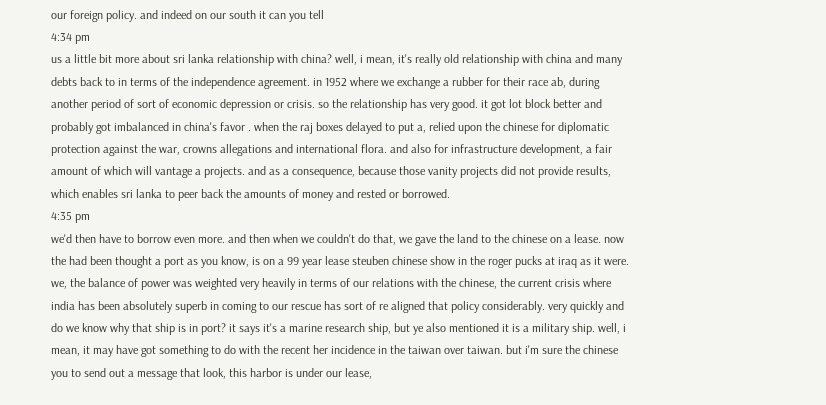our foreign policy. and indeed on our south it can you tell
4:34 pm
us a little bit more about sri lanka relationship with china? well, i mean, it's really old relationship with china and many debts back to in terms of the independence agreement. in 1952 where we exchange a rubber for their race ab, during another period of sort of economic depression or crisis. so the relationship has very good. it got lot block better and probably got imbalanced in china's favor . when the raj boxes delayed to put a, relied upon the chinese for diplomatic protection against the war, crowns allegations and international flora. and also for infrastructure development, a fair amount of which will vantage a projects. and as a consequence, because those vanity projects did not provide results, which enables sri lanka to peer back the amounts of money and rested or borrowed.
4:35 pm
we'd then have to borrow even more. and then when we couldn't do that, we gave the land to the chinese on a lease. now the had been thought a port as you know, is on a 99 year lease steuben chinese show in the roger pucks at iraq as it were. we, the balance of power was weighted very heavily in terms of our relations with the chinese, the current crisis where india has been absolutely superb in coming to our rescue has sort of re aligned that policy considerably. very quickly and do we know why that ship is in port? it says it's a marine research ship, but ye also mentioned it is a military ship. well, i mean, it may have got something to do with the recent her incidence in the taiwan over taiwan. but i'm sure the chinese you to send out a message that look, this harbor is under our lease,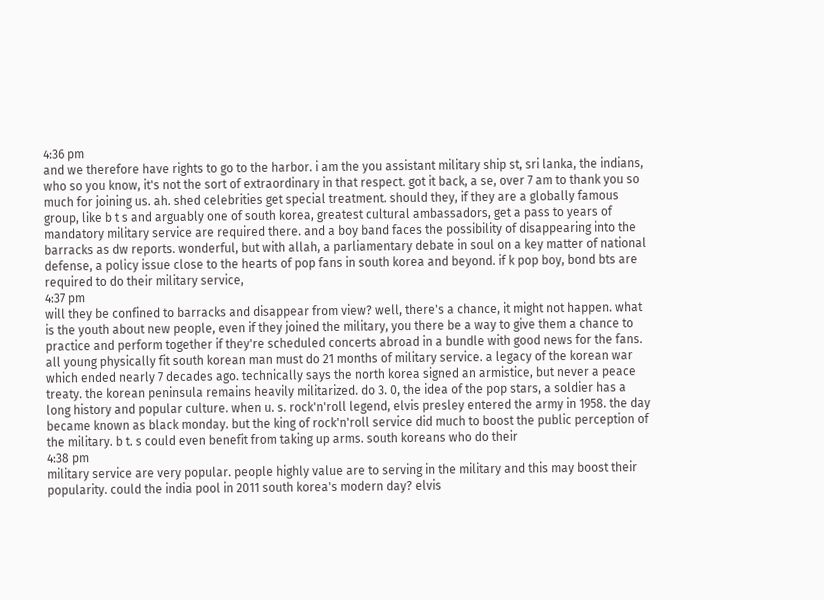4:36 pm
and we therefore have rights to go to the harbor. i am the you assistant military ship st, sri lanka, the indians, who so you know, it's not the sort of extraordinary in that respect. got it back, a se, over 7 am to thank you so much for joining us. ah. shed celebrities get special treatment. should they, if they are a globally famous group, like b t s and arguably one of south korea, greatest cultural ambassadors, get a pass to years of mandatory military service are required there. and a boy band faces the possibility of disappearing into the barracks as dw reports. wonderful, but with allah, a parliamentary debate in soul on a key matter of national defense, a policy issue close to the hearts of pop fans in south korea and beyond. if k pop boy, bond bts are required to do their military service,
4:37 pm
will they be confined to barracks and disappear from view? well, there's a chance, it might not happen. what is the youth about new people, even if they joined the military, you there be a way to give them a chance to practice and perform together if they're scheduled concerts abroad in a bundle with good news for the fans. all young physically fit south korean man must do 21 months of military service. a legacy of the korean war which ended nearly 7 decades ago. technically says the north korea signed an armistice, but never a peace treaty. the korean peninsula remains heavily militarized. do 3. 0, the idea of the pop stars, a soldier has a long history and popular culture. when u. s. rock'n'roll legend, elvis presley entered the army in 1958. the day became known as black monday. but the king of rock'n'roll service did much to boost the public perception of the military. b t. s could even benefit from taking up arms. south koreans who do their
4:38 pm
military service are very popular. people highly value are to serving in the military and this may boost their popularity. could the india pool in 2011 south korea's modern day? elvis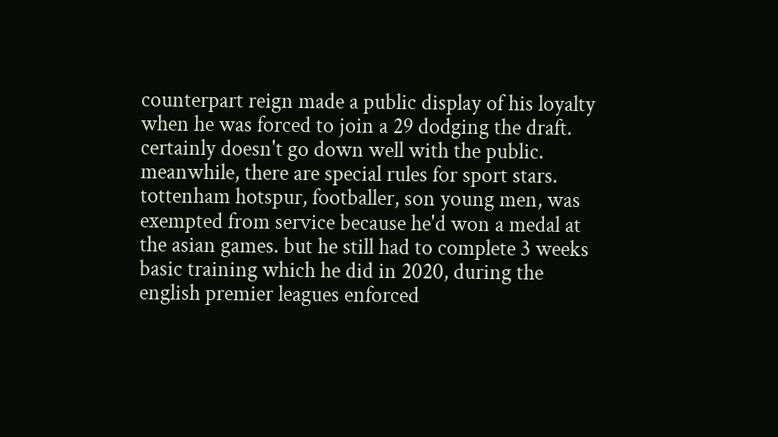counterpart reign made a public display of his loyalty when he was forced to join a 29 dodging the draft. certainly doesn't go down well with the public. meanwhile, there are special rules for sport stars. tottenham hotspur, footballer, son young men, was exempted from service because he'd won a medal at the asian games. but he still had to complete 3 weeks basic training which he did in 2020, during the english premier leagues enforced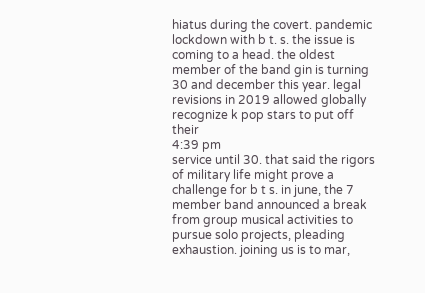hiatus during the covert. pandemic lockdown with b t. s. the issue is coming to a head. the oldest member of the band gin is turning 30 and december this year. legal revisions in 2019 allowed globally recognize k pop stars to put off their
4:39 pm
service until 30. that said the rigors of military life might prove a challenge for b t s. in june, the 7 member band announced a break from group musical activities to pursue solo projects, pleading exhaustion. joining us is to mar,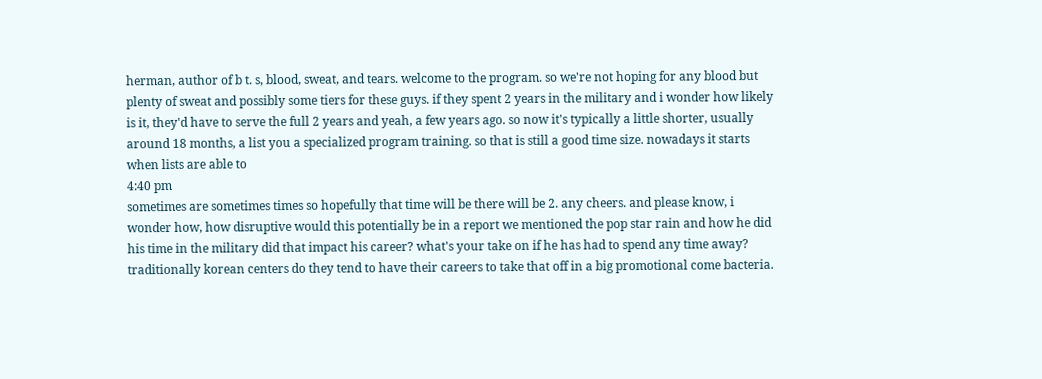herman, author of b t. s, blood, sweat, and tears. welcome to the program. so we're not hoping for any blood but plenty of sweat and possibly some tiers for these guys. if they spent 2 years in the military and i wonder how likely is it, they'd have to serve the full 2 years and yeah, a few years ago. so now it's typically a little shorter, usually around 18 months, a list you a specialized program training. so that is still a good time size. nowadays it starts when lists are able to
4:40 pm
sometimes are sometimes times so hopefully that time will be there will be 2. any cheers. and please know, i wonder how, how disruptive would this potentially be in a report we mentioned the pop star rain and how he did his time in the military did that impact his career? what's your take on if he has had to spend any time away? traditionally korean centers do they tend to have their careers to take that off in a big promotional come bacteria.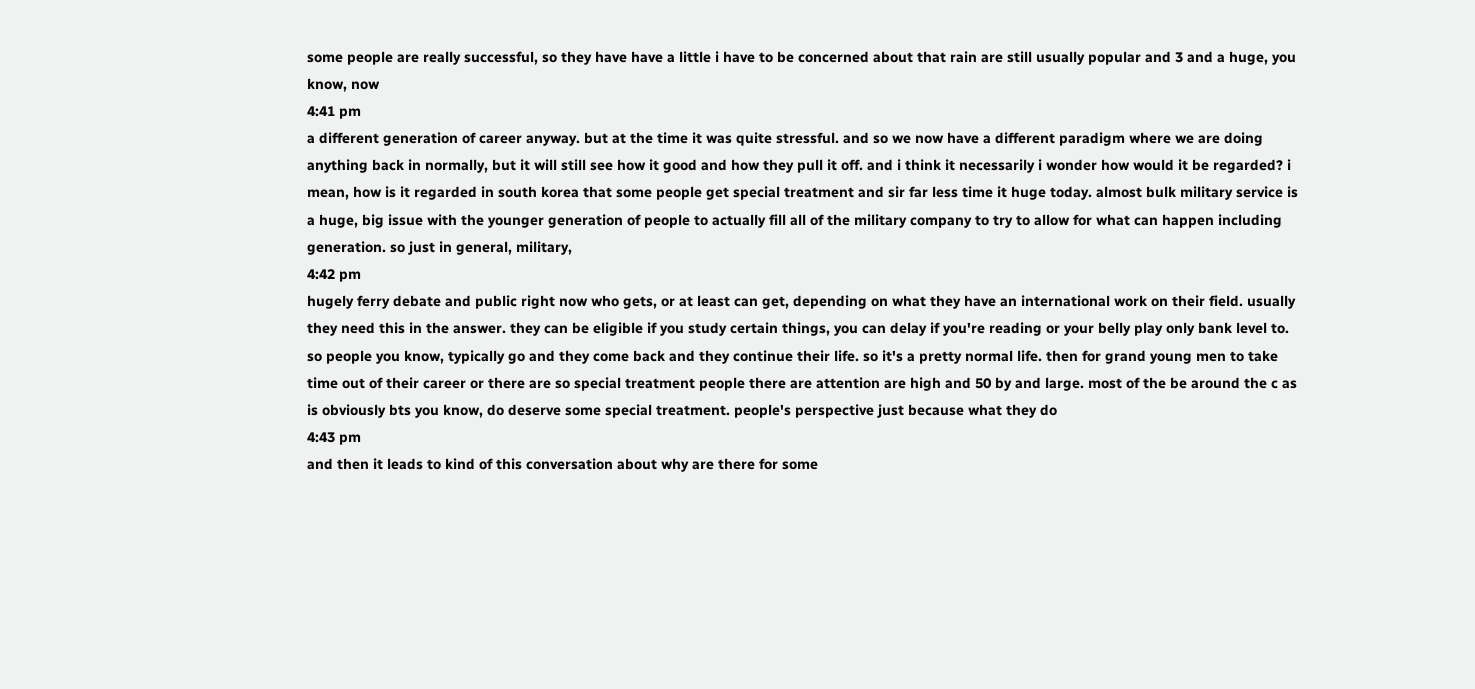some people are really successful, so they have have a little i have to be concerned about that rain are still usually popular and 3 and a huge, you know, now
4:41 pm
a different generation of career anyway. but at the time it was quite stressful. and so we now have a different paradigm where we are doing anything back in normally, but it will still see how it good and how they pull it off. and i think it necessarily i wonder how would it be regarded? i mean, how is it regarded in south korea that some people get special treatment and sir far less time it huge today. almost bulk military service is a huge, big issue with the younger generation of people to actually fill all of the military company to try to allow for what can happen including generation. so just in general, military,
4:42 pm
hugely ferry debate and public right now who gets, or at least can get, depending on what they have an international work on their field. usually they need this in the answer. they can be eligible if you study certain things, you can delay if you're reading or your belly play only bank level to. so people you know, typically go and they come back and they continue their life. so it's a pretty normal life. then for grand young men to take time out of their career or there are so special treatment people there are attention are high and 50 by and large. most of the be around the c as is obviously bts you know, do deserve some special treatment. people's perspective just because what they do
4:43 pm
and then it leads to kind of this conversation about why are there for some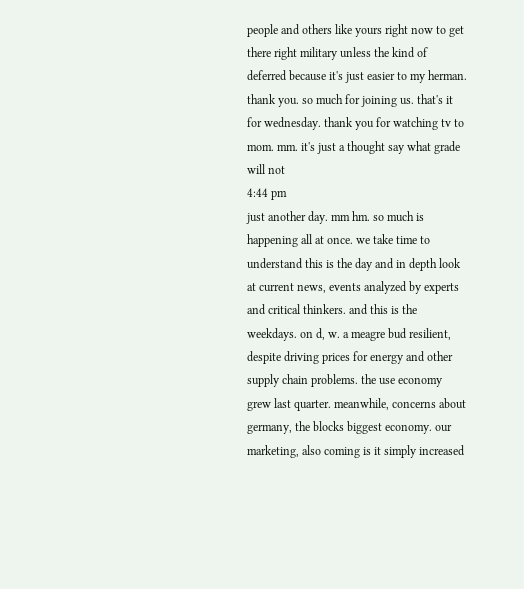people and others like yours right now to get there right military unless the kind of deferred because it's just easier to my herman. thank you. so much for joining us. that's it for wednesday. thank you for watching tv to mom. mm. it's just a thought say what grade will not
4:44 pm
just another day. mm hm. so much is happening all at once. we take time to understand this is the day and in depth look at current news, events analyzed by experts and critical thinkers. and this is the weekdays. on d, w. a meagre bud resilient, despite driving prices for energy and other supply chain problems. the use economy grew last quarter. meanwhile, concerns about germany, the blocks biggest economy. our marketing, also coming is it simply increased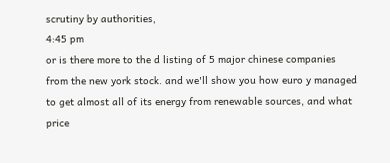scrutiny by authorities,
4:45 pm
or is there more to the d listing of 5 major chinese companies from the new york stock. and we'll show you how euro y managed to get almost all of its energy from renewable sources, and what price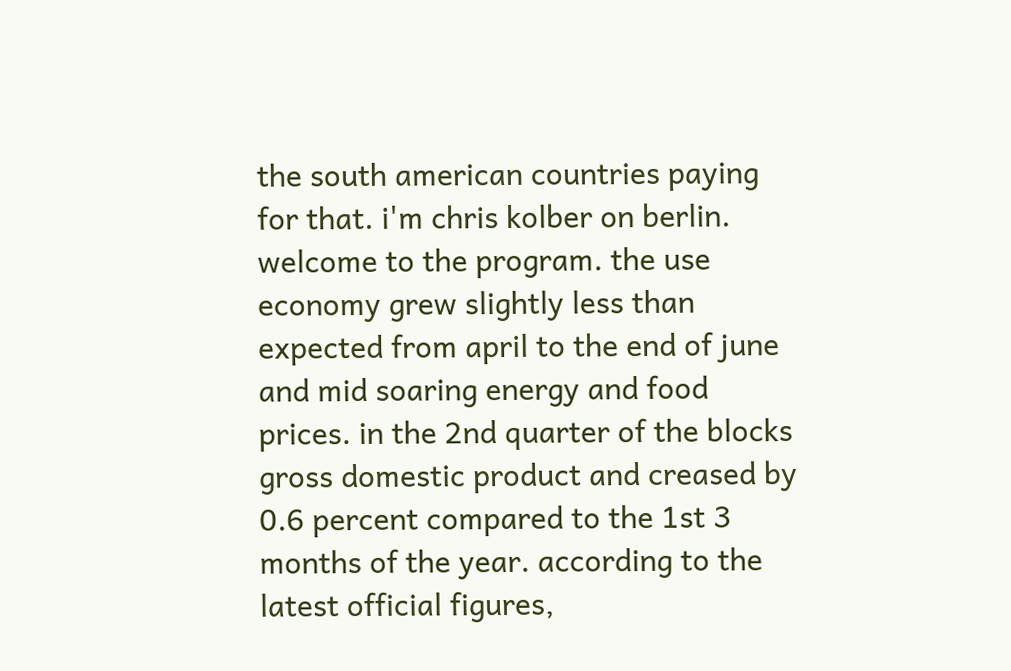the south american countries paying for that. i'm chris kolber on berlin. welcome to the program. the use economy grew slightly less than expected from april to the end of june and mid soaring energy and food prices. in the 2nd quarter of the blocks gross domestic product and creased by 0.6 percent compared to the 1st 3 months of the year. according to the latest official figures,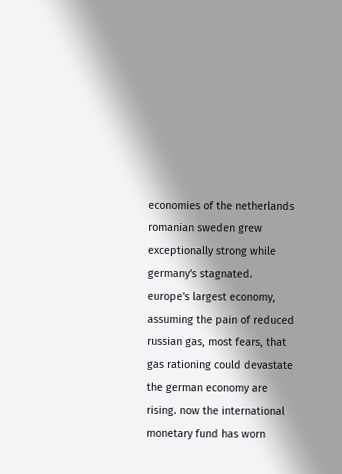economies of the netherlands romanian sweden grew exceptionally strong while germany's stagnated. europe's largest economy, assuming the pain of reduced russian gas, most fears, that gas rationing could devastate the german economy are rising. now the international monetary fund has worn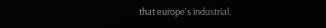that europe's industrial.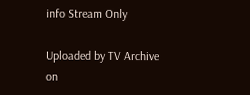info Stream Only

Uploaded by TV Archive on